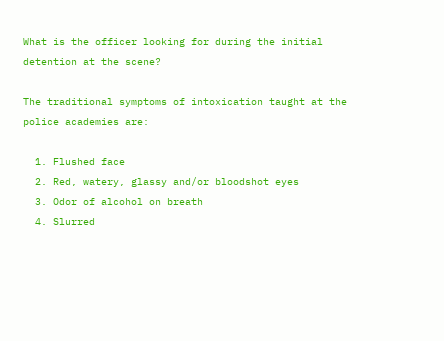What is the officer looking for during the initial detention at the scene?

The traditional symptoms of intoxication taught at the police academies are:

  1. Flushed face
  2. Red, watery, glassy and/or bloodshot eyes
  3. Odor of alcohol on breath
  4. Slurred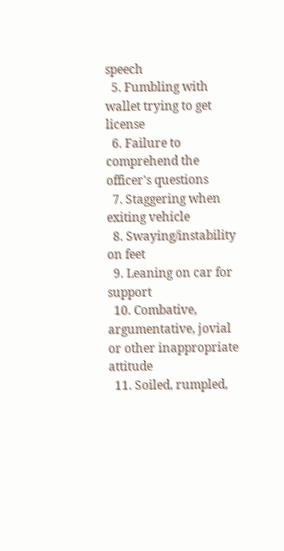speech
  5. Fumbling with wallet trying to get license
  6. Failure to comprehend the officer's questions
  7. Staggering when exiting vehicle
  8. Swaying/instability on feet
  9. Leaning on car for support
  10. Combative, argumentative, jovial or other inappropriate attitude
  11. Soiled, rumpled,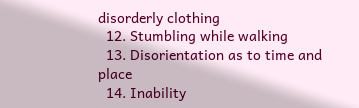disorderly clothing
  12. Stumbling while walking
  13. Disorientation as to time and place
  14. Inability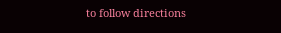to follow directions